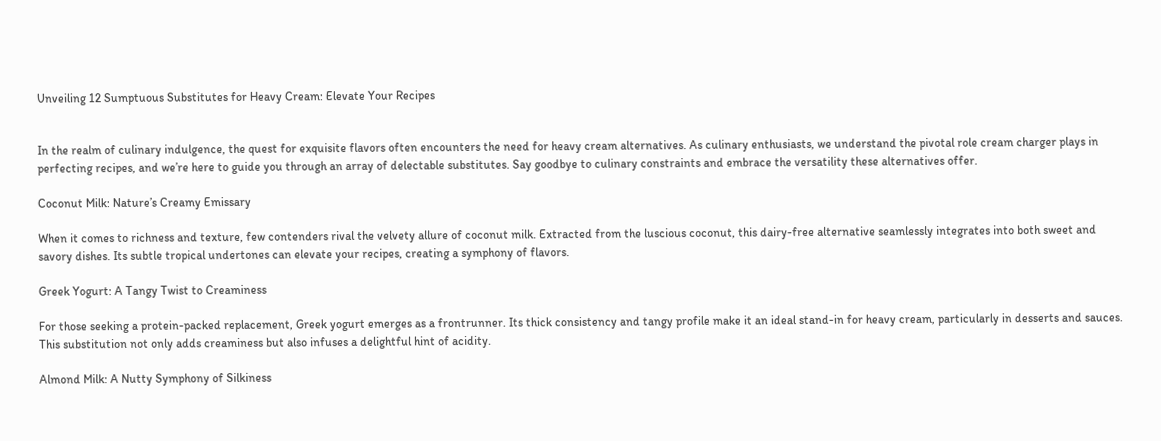Unveiling 12 Sumptuous Substitutes for Heavy Cream: Elevate Your Recipes


In the realm of culinary indulgence, the quest for exquisite flavors often encounters the need for heavy cream alternatives. As culinary enthusiasts, we understand the pivotal role cream charger plays in perfecting recipes, and we’re here to guide you through an array of delectable substitutes. Say goodbye to culinary constraints and embrace the versatility these alternatives offer.

Coconut Milk: Nature’s Creamy Emissary

When it comes to richness and texture, few contenders rival the velvety allure of coconut milk. Extracted from the luscious coconut, this dairy-free alternative seamlessly integrates into both sweet and savory dishes. Its subtle tropical undertones can elevate your recipes, creating a symphony of flavors.

Greek Yogurt: A Tangy Twist to Creaminess

For those seeking a protein-packed replacement, Greek yogurt emerges as a frontrunner. Its thick consistency and tangy profile make it an ideal stand-in for heavy cream, particularly in desserts and sauces. This substitution not only adds creaminess but also infuses a delightful hint of acidity.

Almond Milk: A Nutty Symphony of Silkiness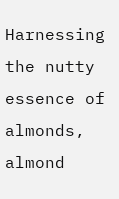Harnessing the nutty essence of almonds, almond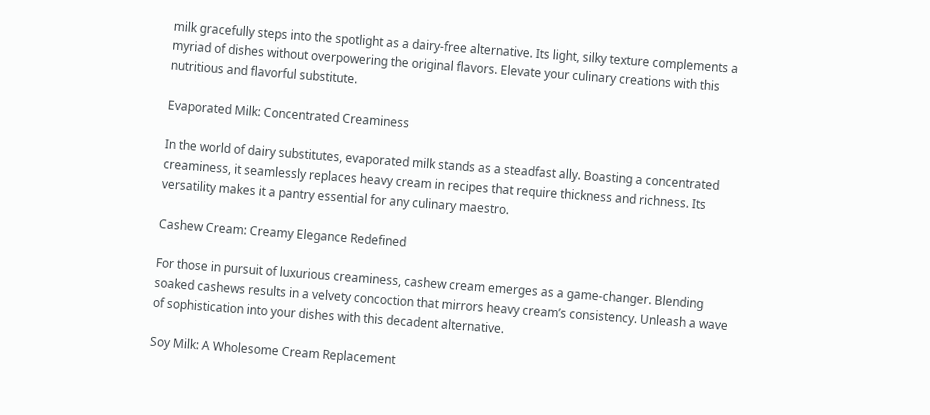milk gracefully steps into the spotlight as a dairy-free alternative. Its light, silky texture complements a myriad of dishes without overpowering the original flavors. Elevate your culinary creations with this nutritious and flavorful substitute.

Evaporated Milk: Concentrated Creaminess

In the world of dairy substitutes, evaporated milk stands as a steadfast ally. Boasting a concentrated creaminess, it seamlessly replaces heavy cream in recipes that require thickness and richness. Its versatility makes it a pantry essential for any culinary maestro.

Cashew Cream: Creamy Elegance Redefined

For those in pursuit of luxurious creaminess, cashew cream emerges as a game-changer. Blending soaked cashews results in a velvety concoction that mirrors heavy cream’s consistency. Unleash a wave of sophistication into your dishes with this decadent alternative.

Soy Milk: A Wholesome Cream Replacement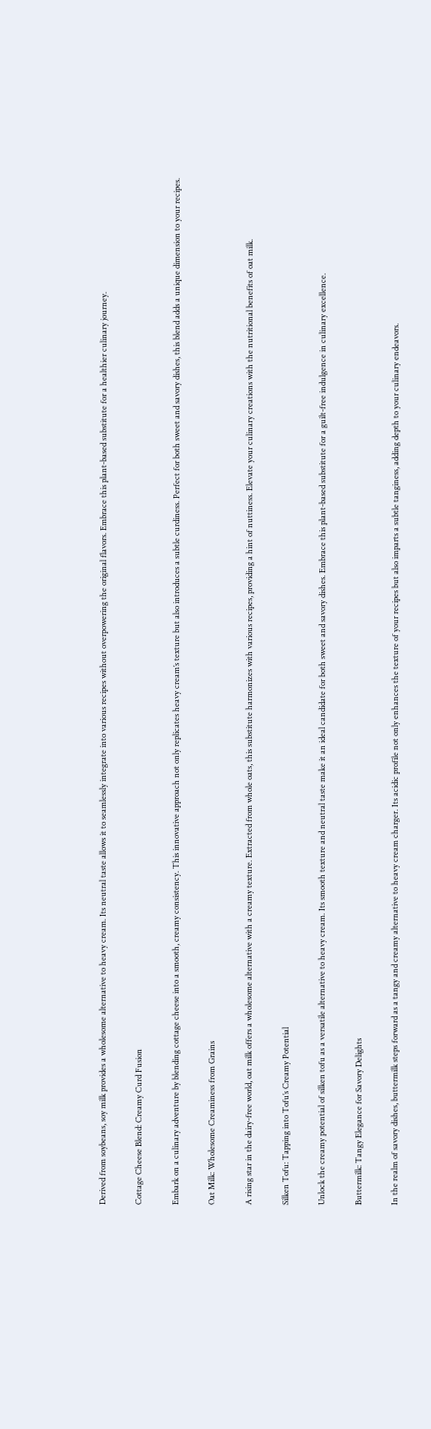Derived from soybeans, soy milk provides a wholesome alternative to heavy cream. Its neutral taste allows it to seamlessly integrate into various recipes without overpowering the original flavors. Embrace this plant-based substitute for a healthier culinary journey.

Cottage Cheese Blend: Creamy Curd Fusion

Embark on a culinary adventure by blending cottage cheese into a smooth, creamy consistency. This innovative approach not only replicates heavy cream’s texture but also introduces a subtle curdiness. Perfect for both sweet and savory dishes, this blend adds a unique dimension to your recipes.

Oat Milk: Wholesome Creaminess from Grains

A rising star in the dairy-free world, oat milk offers a wholesome alternative with a creamy texture. Extracted from whole oats, this substitute harmonizes with various recipes, providing a hint of nuttiness. Elevate your culinary creations with the nutritional benefits of oat milk.

Silken Tofu: Tapping into Tofu’s Creamy Potential

Unlock the creamy potential of silken tofu as a versatile alternative to heavy cream. Its smooth texture and neutral taste make it an ideal candidate for both sweet and savory dishes. Embrace this plant-based substitute for a guilt-free indulgence in culinary excellence.

Buttermilk: Tangy Elegance for Savory Delights

In the realm of savory dishes, buttermilk steps forward as a tangy and creamy alternative to heavy cream charger. Its acidic profile not only enhances the texture of your recipes but also imparts a subtle tanginess, adding depth to your culinary endeavors.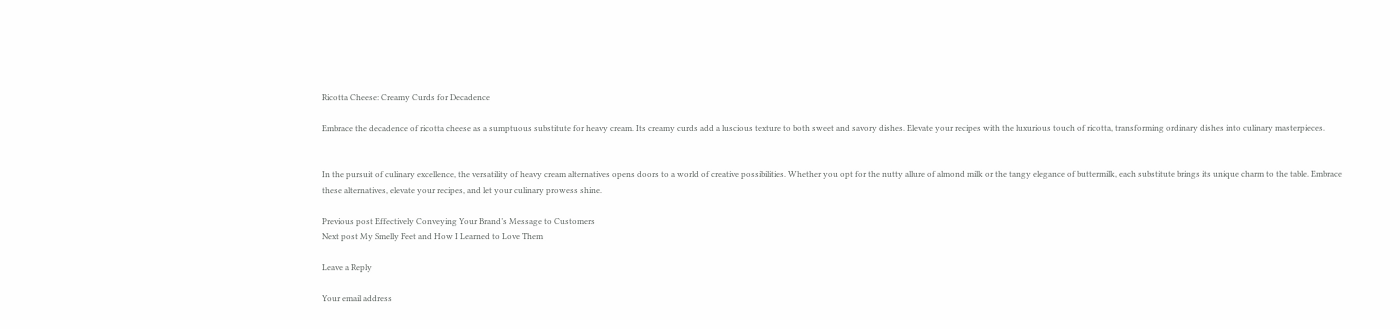Ricotta Cheese: Creamy Curds for Decadence

Embrace the decadence of ricotta cheese as a sumptuous substitute for heavy cream. Its creamy curds add a luscious texture to both sweet and savory dishes. Elevate your recipes with the luxurious touch of ricotta, transforming ordinary dishes into culinary masterpieces.


In the pursuit of culinary excellence, the versatility of heavy cream alternatives opens doors to a world of creative possibilities. Whether you opt for the nutty allure of almond milk or the tangy elegance of buttermilk, each substitute brings its unique charm to the table. Embrace these alternatives, elevate your recipes, and let your culinary prowess shine.

Previous post Effectively Conveying Your Brand’s Message to Customers
Next post My Smelly Feet and How I Learned to Love Them

Leave a Reply

Your email address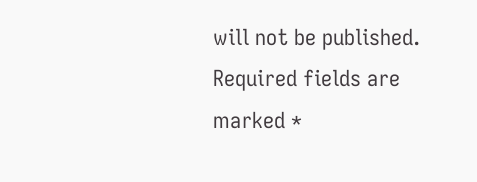will not be published. Required fields are marked *